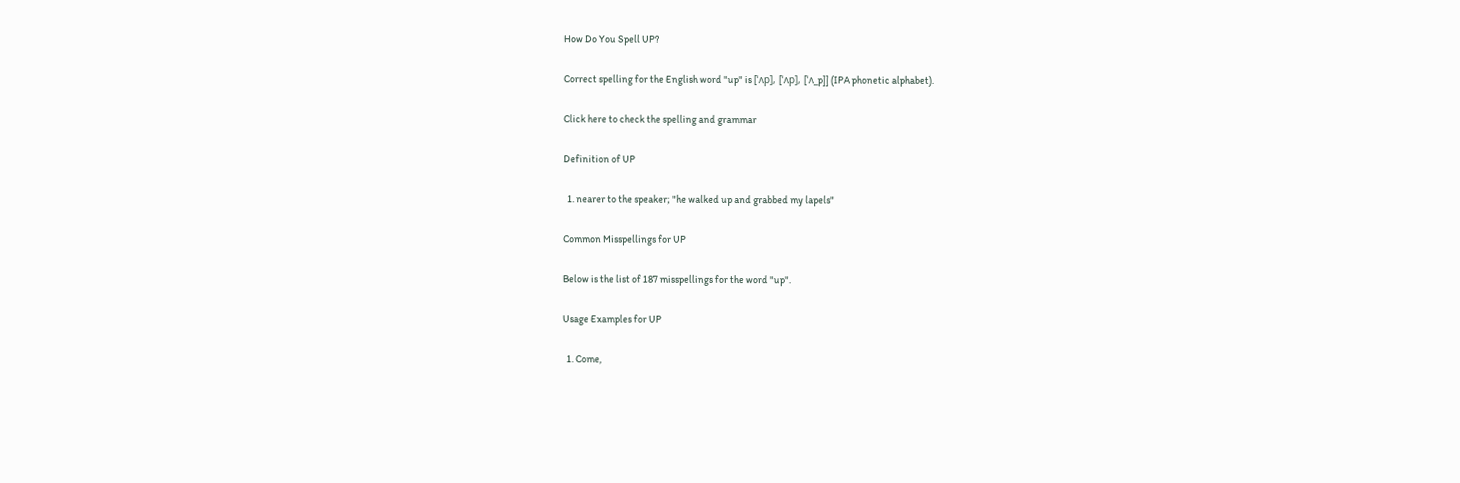How Do You Spell UP?

Correct spelling for the English word "up" is [ˈʌp], [ˈʌp], [ˈʌ_p]] (IPA phonetic alphabet).

Click here to check the spelling and grammar

Definition of UP

  1. nearer to the speaker; "he walked up and grabbed my lapels"

Common Misspellings for UP

Below is the list of 187 misspellings for the word "up".

Usage Examples for UP

  1. Come,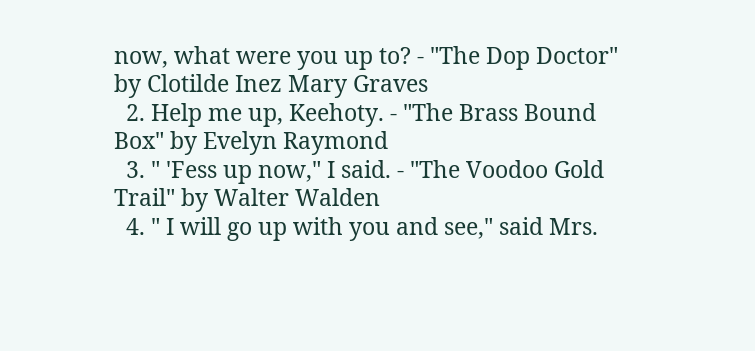now, what were you up to? - "The Dop Doctor" by Clotilde Inez Mary Graves
  2. Help me up, Keehoty. - "The Brass Bound Box" by Evelyn Raymond
  3. " 'Fess up now," I said. - "The Voodoo Gold Trail" by Walter Walden
  4. " I will go up with you and see," said Mrs.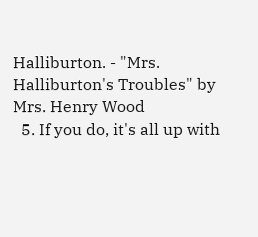Halliburton. - "Mrs. Halliburton's Troubles" by Mrs. Henry Wood
  5. If you do, it's all up with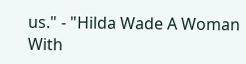us." - "Hilda Wade A Woman With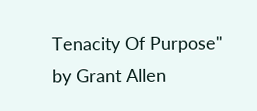Tenacity Of Purpose" by Grant Allen